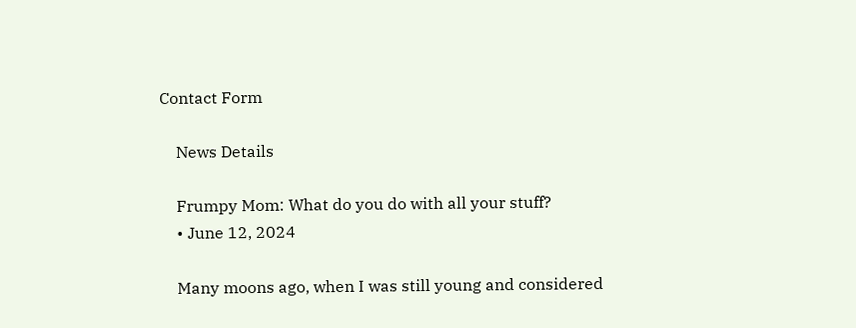Contact Form

    News Details

    Frumpy Mom: What do you do with all your stuff?
    • June 12, 2024

    Many moons ago, when I was still young and considered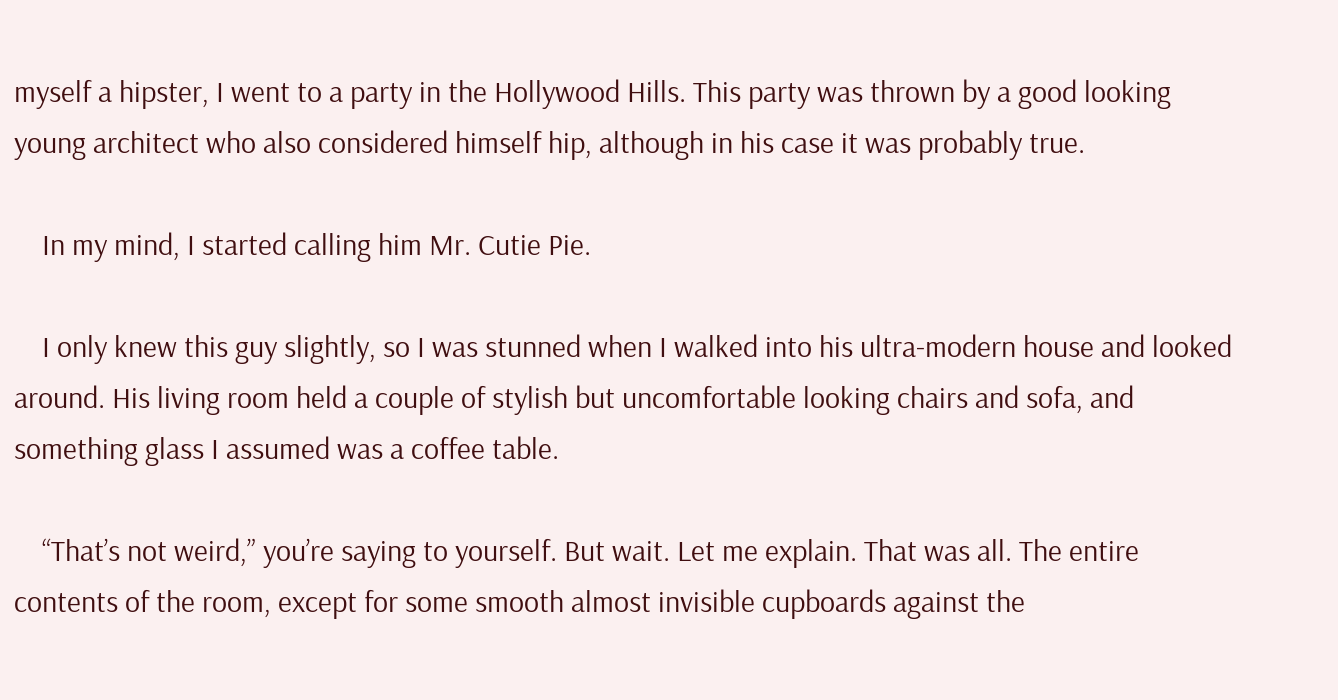myself a hipster, I went to a party in the Hollywood Hills. This party was thrown by a good looking young architect who also considered himself hip, although in his case it was probably true.

    In my mind, I started calling him Mr. Cutie Pie.

    I only knew this guy slightly, so I was stunned when I walked into his ultra-modern house and looked around. His living room held a couple of stylish but uncomfortable looking chairs and sofa, and something glass I assumed was a coffee table.

    “That’s not weird,” you’re saying to yourself. But wait. Let me explain. That was all. The entire contents of the room, except for some smooth almost invisible cupboards against the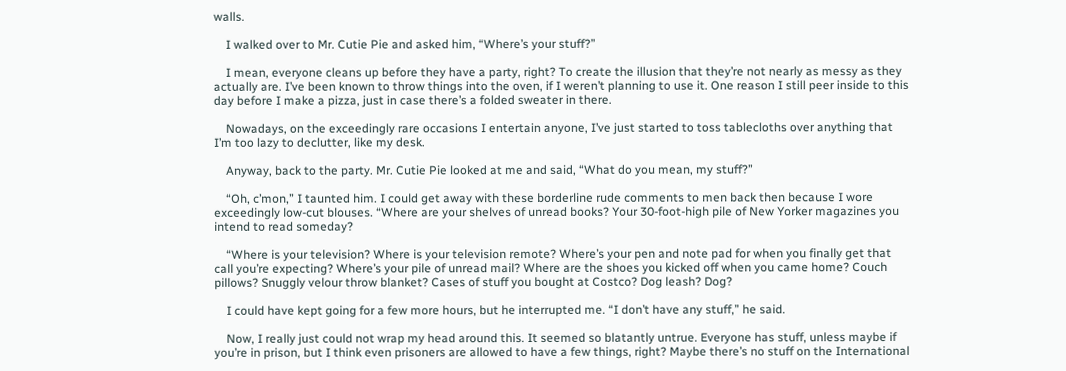walls.

    I walked over to Mr. Cutie Pie and asked him, “Where’s your stuff?”

    I mean, everyone cleans up before they have a party, right? To create the illusion that they’re not nearly as messy as they actually are. I’ve been known to throw things into the oven, if I weren’t planning to use it. One reason I still peer inside to this day before I make a pizza, just in case there’s a folded sweater in there.

    Nowadays, on the exceedingly rare occasions I entertain anyone, I’ve just started to toss tablecloths over anything that I’m too lazy to declutter, like my desk.

    Anyway, back to the party. Mr. Cutie Pie looked at me and said, “What do you mean, my stuff?”

    “Oh, c’mon,” I taunted him. I could get away with these borderline rude comments to men back then because I wore exceedingly low-cut blouses. “Where are your shelves of unread books? Your 30-foot-high pile of New Yorker magazines you intend to read someday?

    “Where is your television? Where is your television remote? Where’s your pen and note pad for when you finally get that call you’re expecting? Where’s your pile of unread mail? Where are the shoes you kicked off when you came home? Couch pillows? Snuggly velour throw blanket? Cases of stuff you bought at Costco? Dog leash? Dog?

    I could have kept going for a few more hours, but he interrupted me. “I don’t have any stuff,” he said.

    Now, I really just could not wrap my head around this. It seemed so blatantly untrue. Everyone has stuff, unless maybe if you’re in prison, but I think even prisoners are allowed to have a few things, right? Maybe there’s no stuff on the International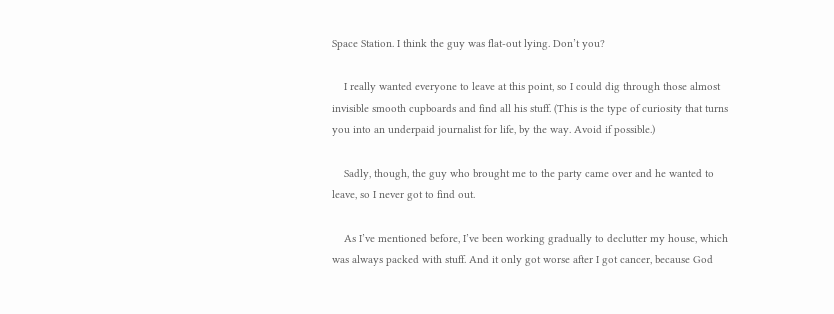Space Station. I think the guy was flat-out lying. Don’t you?

    I really wanted everyone to leave at this point, so I could dig through those almost invisible smooth cupboards and find all his stuff. (This is the type of curiosity that turns you into an underpaid journalist for life, by the way. Avoid if possible.)

    Sadly, though, the guy who brought me to the party came over and he wanted to leave, so I never got to find out.

    As I’ve mentioned before, I’ve been working gradually to declutter my house, which was always packed with stuff. And it only got worse after I got cancer, because God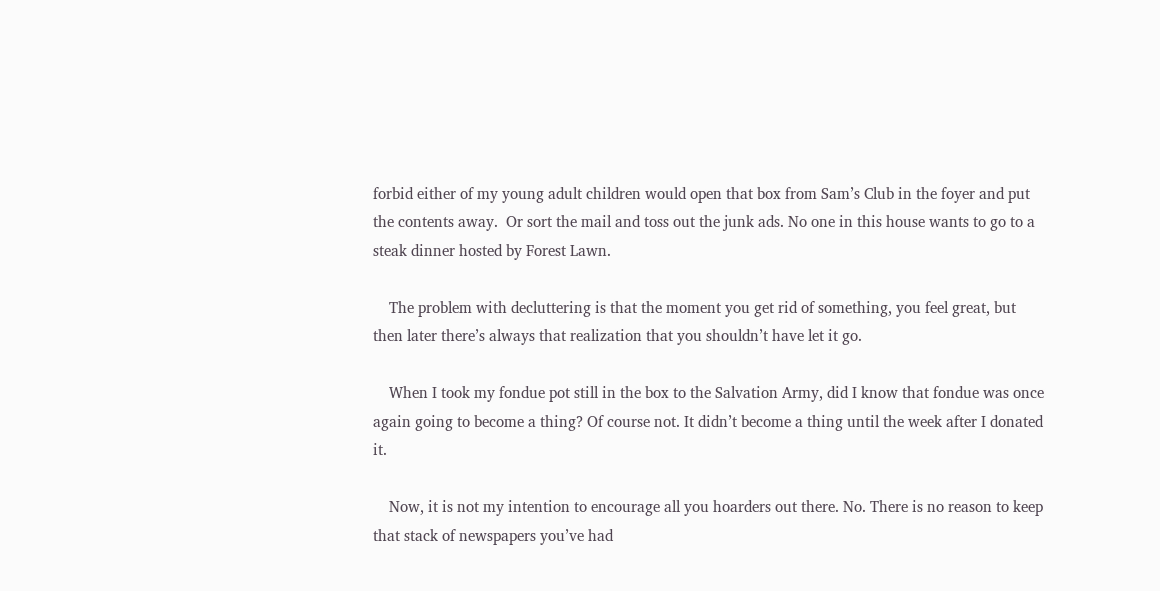forbid either of my young adult children would open that box from Sam’s Club in the foyer and put the contents away.  Or sort the mail and toss out the junk ads. No one in this house wants to go to a steak dinner hosted by Forest Lawn.

    The problem with decluttering is that the moment you get rid of something, you feel great, but then later there’s always that realization that you shouldn’t have let it go.

    When I took my fondue pot still in the box to the Salvation Army, did I know that fondue was once again going to become a thing? Of course not. It didn’t become a thing until the week after I donated it.

    Now, it is not my intention to encourage all you hoarders out there. No. There is no reason to keep that stack of newspapers you’ve had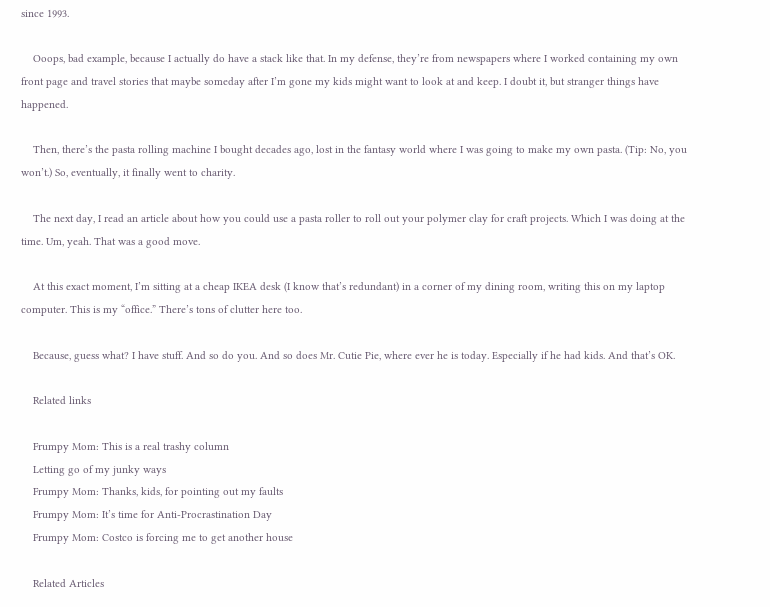since 1993.

    Ooops, bad example, because I actually do have a stack like that. In my defense, they’re from newspapers where I worked containing my own front page and travel stories that maybe someday after I’m gone my kids might want to look at and keep. I doubt it, but stranger things have happened.

    Then, there’s the pasta rolling machine I bought decades ago, lost in the fantasy world where I was going to make my own pasta. (Tip: No, you won’t.) So, eventually, it finally went to charity.

    The next day, I read an article about how you could use a pasta roller to roll out your polymer clay for craft projects. Which I was doing at the time. Um, yeah. That was a good move.

    At this exact moment, I’m sitting at a cheap IKEA desk (I know that’s redundant) in a corner of my dining room, writing this on my laptop computer. This is my “office.” There’s tons of clutter here too.

    Because, guess what? I have stuff. And so do you. And so does Mr. Cutie Pie, where ever he is today. Especially if he had kids. And that’s OK.

    Related links

    Frumpy Mom: This is a real trashy column
    Letting go of my junky ways
    Frumpy Mom: Thanks, kids, for pointing out my faults
    Frumpy Mom: It’s time for Anti-Procrastination Day
    Frumpy Mom: Costco is forcing me to get another house

    Related Articles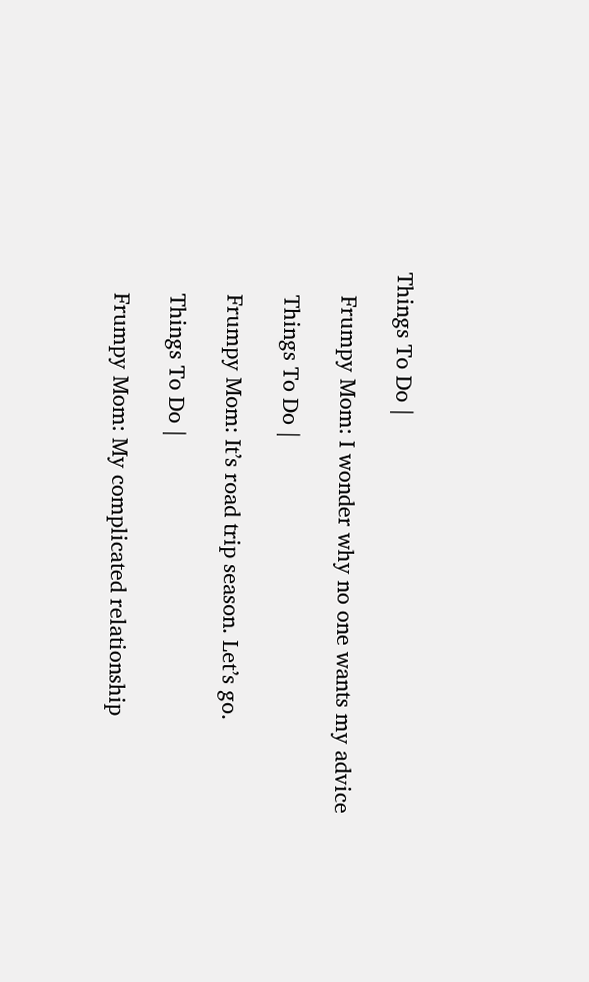Things To Do |

    Frumpy Mom: I wonder why no one wants my advice

    Things To Do |

    Frumpy Mom: It’s road trip season. Let’s go.

    Things To Do |

    Frumpy Mom: My complicated relationship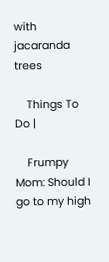with jacaranda trees

    Things To Do |

    Frumpy Mom: Should I go to my high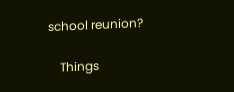school reunion?

    Things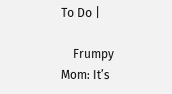To Do |

    Frumpy Mom: It’s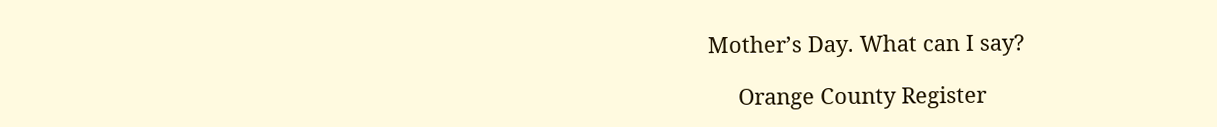Mother’s Day. What can I say?

     Orange County Register